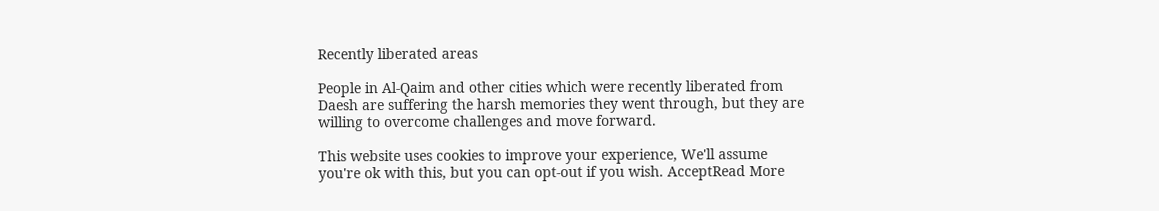Recently liberated areas

People in Al-Qaim and other cities which were recently liberated from Daesh are suffering the harsh memories they went through, but they are willing to overcome challenges and move forward.

This website uses cookies to improve your experience, We'll assume you're ok with this, but you can opt-out if you wish. AcceptRead More